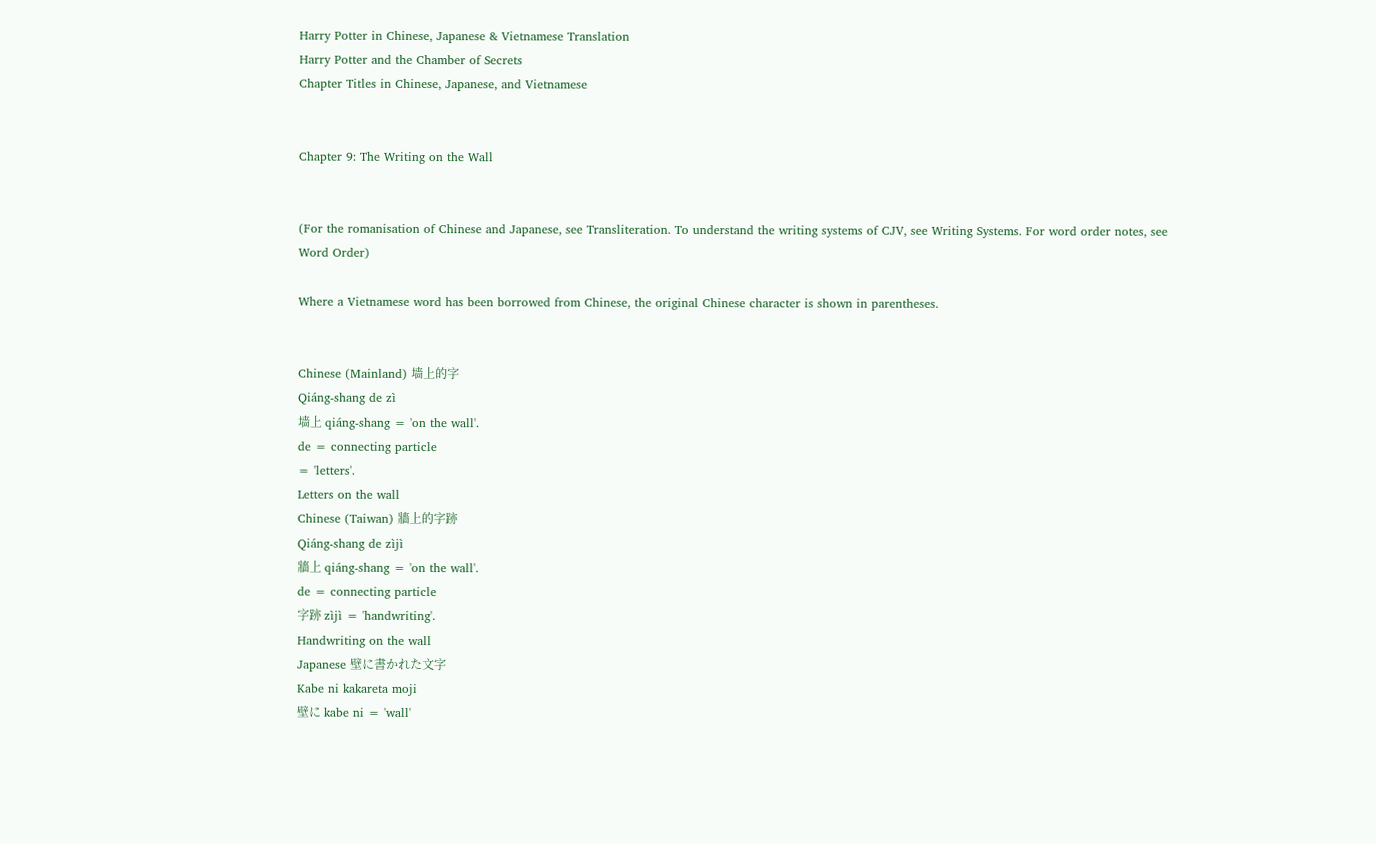Harry Potter in Chinese, Japanese & Vietnamese Translation
Harry Potter and the Chamber of Secrets
Chapter Titles in Chinese, Japanese, and Vietnamese


Chapter 9: The Writing on the Wall


(For the romanisation of Chinese and Japanese, see Transliteration. To understand the writing systems of CJV, see Writing Systems. For word order notes, see Word Order)

Where a Vietnamese word has been borrowed from Chinese, the original Chinese character is shown in parentheses.


Chinese (Mainland) 墙上的字
Qiáng-shang de zì
墙上 qiáng-shang = 'on the wall'.
de = connecting particle
= 'letters'.
Letters on the wall
Chinese (Taiwan) 牆上的字跡
Qiáng-shang de zìjì
牆上 qiáng-shang = 'on the wall'.
de = connecting particle
字跡 zìjì = 'handwriting'.
Handwriting on the wall
Japanese 壁に書かれた文字
Kabe ni kakareta moji
壁に kabe ni = 'wall'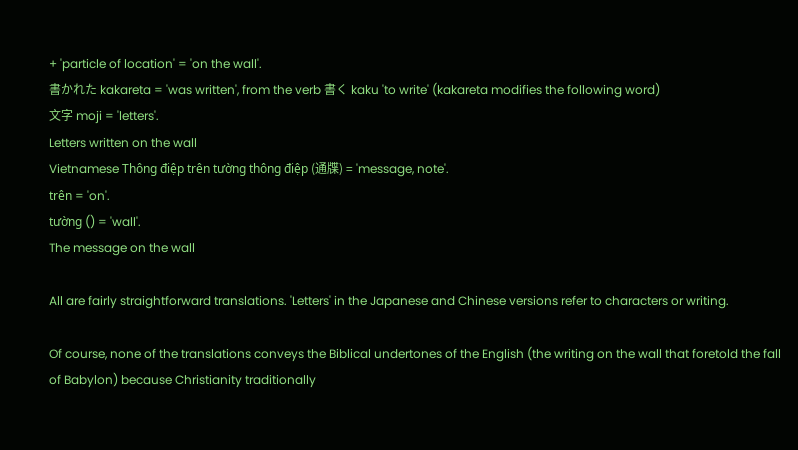+ 'particle of location' = 'on the wall'.
書かれた kakareta = 'was written', from the verb 書く kaku 'to write' (kakareta modifies the following word)
文字 moji = 'letters'.
Letters written on the wall
Vietnamese Thông điệp trên tường thông điệp (通牒) = 'message, note'.
trên = 'on'.
tường () = 'wall'.
The message on the wall

All are fairly straightforward translations. 'Letters' in the Japanese and Chinese versions refer to characters or writing.

Of course, none of the translations conveys the Biblical undertones of the English (the writing on the wall that foretold the fall of Babylon) because Christianity traditionally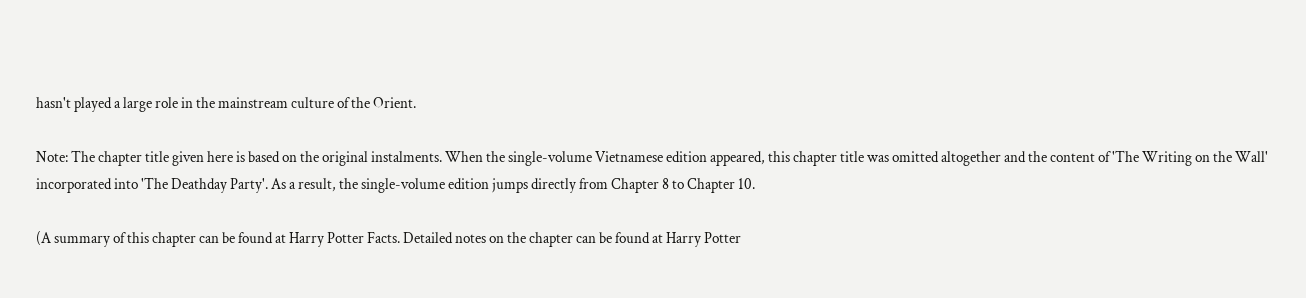hasn't played a large role in the mainstream culture of the Orient.

Note: The chapter title given here is based on the original instalments. When the single-volume Vietnamese edition appeared, this chapter title was omitted altogether and the content of 'The Writing on the Wall' incorporated into 'The Deathday Party'. As a result, the single-volume edition jumps directly from Chapter 8 to Chapter 10.

(A summary of this chapter can be found at Harry Potter Facts. Detailed notes on the chapter can be found at Harry Potter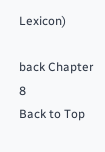Lexicon)

back Chapter 8
Back to Top